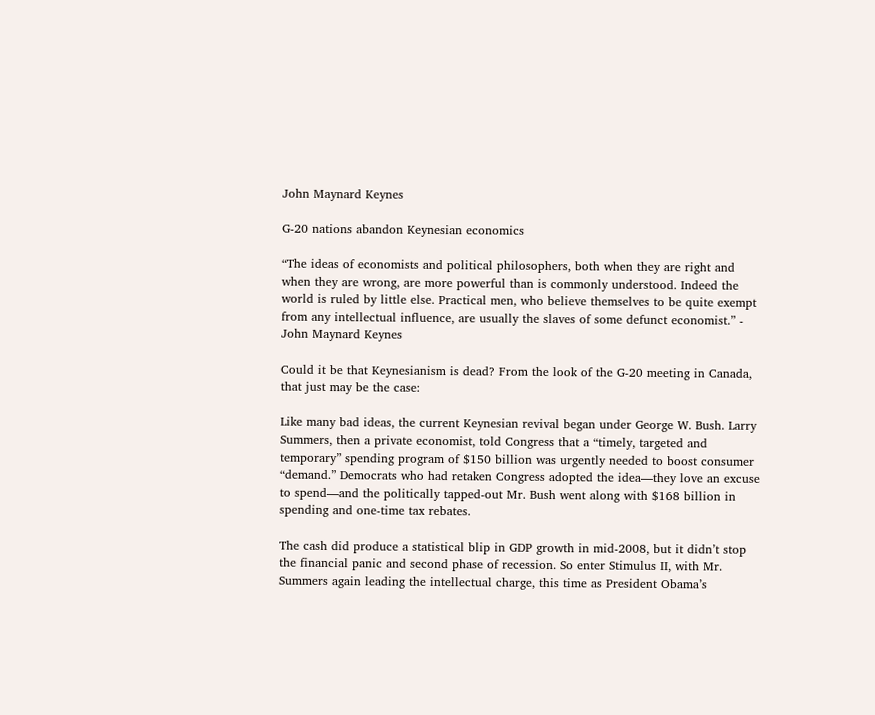John Maynard Keynes

G-20 nations abandon Keynesian economics

“The ideas of economists and political philosophers, both when they are right and when they are wrong, are more powerful than is commonly understood. Indeed the world is ruled by little else. Practical men, who believe themselves to be quite exempt from any intellectual influence, are usually the slaves of some defunct economist.” - John Maynard Keynes

Could it be that Keynesianism is dead? From the look of the G-20 meeting in Canada, that just may be the case:

Like many bad ideas, the current Keynesian revival began under George W. Bush. Larry Summers, then a private economist, told Congress that a “timely, targeted and temporary” spending program of $150 billion was urgently needed to boost consumer “demand.” Democrats who had retaken Congress adopted the idea—they love an excuse to spend—and the politically tapped-out Mr. Bush went along with $168 billion in spending and one-time tax rebates.

The cash did produce a statistical blip in GDP growth in mid-2008, but it didn’t stop the financial panic and second phase of recession. So enter Stimulus II, with Mr. Summers again leading the intellectual charge, this time as President Obama’s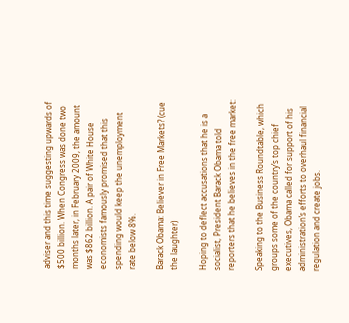adviser and this time suggesting upwards of $500 billion. When Congress was done two months later, in February 2009, the amount was $862 billion. A pair of White House economists famously promised that this spending would keep the unemployment rate below 8%.

Barack Obama: Believer in Free Markets? (cue the laughter)

Hoping to deflect accusations that he is a socialist, President Barack Obama told reporters that he believes in the free market:

Speaking to the Business Roundtable, which groups some of the country’s top chief executives, Obama called for support of his administration’s efforts to overhaul financial regulation and create jobs.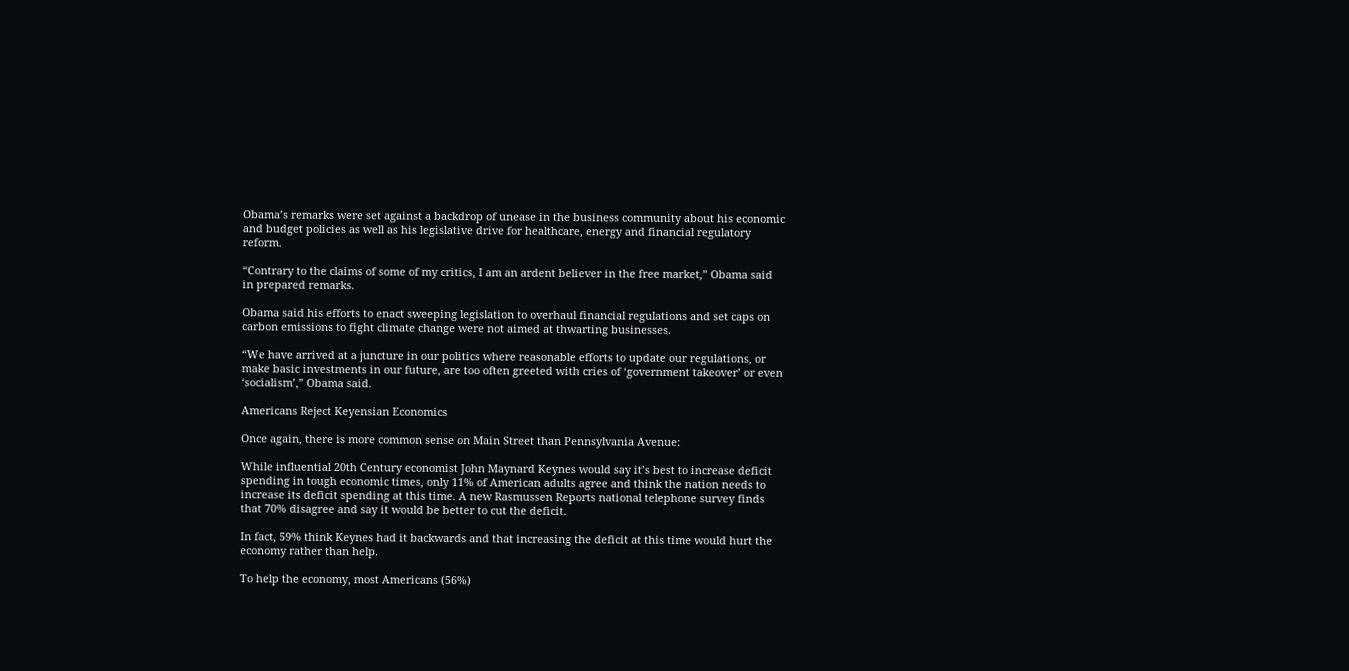Obama’s remarks were set against a backdrop of unease in the business community about his economic and budget policies as well as his legislative drive for healthcare, energy and financial regulatory reform.

“Contrary to the claims of some of my critics, I am an ardent believer in the free market,” Obama said in prepared remarks.

Obama said his efforts to enact sweeping legislation to overhaul financial regulations and set caps on carbon emissions to fight climate change were not aimed at thwarting businesses.

“We have arrived at a juncture in our politics where reasonable efforts to update our regulations, or make basic investments in our future, are too often greeted with cries of ‘government takeover’ or even ‘socialism’,” Obama said.

Americans Reject Keyensian Economics

Once again, there is more common sense on Main Street than Pennsylvania Avenue:

While influential 20th Century economist John Maynard Keynes would say it’s best to increase deficit spending in tough economic times, only 11% of American adults agree and think the nation needs to increase its deficit spending at this time. A new Rasmussen Reports national telephone survey finds that 70% disagree and say it would be better to cut the deficit.

In fact, 59% think Keynes had it backwards and that increasing the deficit at this time would hurt the economy rather than help.

To help the economy, most Americans (56%)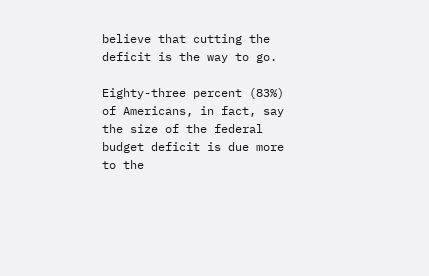believe that cutting the deficit is the way to go.

Eighty-three percent (83%) of Americans, in fact, say the size of the federal budget deficit is due more to the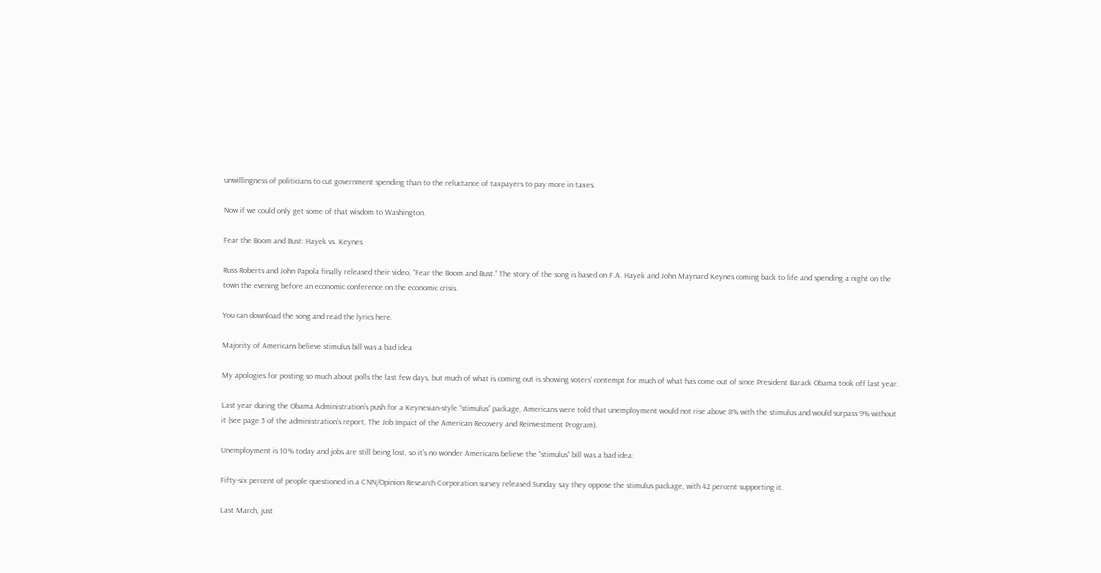unwillingness of politicians to cut government spending than to the reluctance of taxpayers to pay more in taxes.

Now if we could only get some of that wisdom to Washington.

Fear the Boom and Bust: Hayek vs. Keynes

Russ Roberts and John Papola finally released their video, “Fear the Boom and Bust.” The story of the song is based on F.A. Hayek and John Maynard Keynes coming back to life and spending a night on the town the evening before an economic conference on the economic crisis.

You can download the song and read the lyrics here.

Majority of Americans believe stimulus bill was a bad idea

My apologies for posting so much about polls the last few days, but much of what is coming out is showing voters’ contempt for much of what has come out of since President Barack Obama took off last year.

Last year during the Obama Administration’s push for a Keynesian-style “stimulus” package, Americans were told that unemployment would not rise above 8% with the stimulus and would surpass 9% without it (see page 5 of the administration’s report, The Job Impact of the American Recovery and Reinvestment Program).

Unemployment is 10% today and jobs are still being lost, so it’s no wonder Americans believe the “stimulus” bill was a bad idea:

Fifty-six percent of people questioned in a CNN/Opinion Research Corporation survey released Sunday say they oppose the stimulus package, with 42 percent supporting it.

Last March, just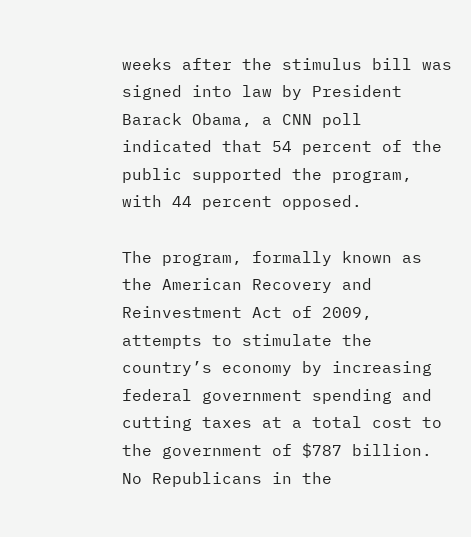weeks after the stimulus bill was signed into law by President Barack Obama, a CNN poll indicated that 54 percent of the public supported the program, with 44 percent opposed.

The program, formally known as the American Recovery and Reinvestment Act of 2009, attempts to stimulate the country’s economy by increasing federal government spending and cutting taxes at a total cost to the government of $787 billion. No Republicans in the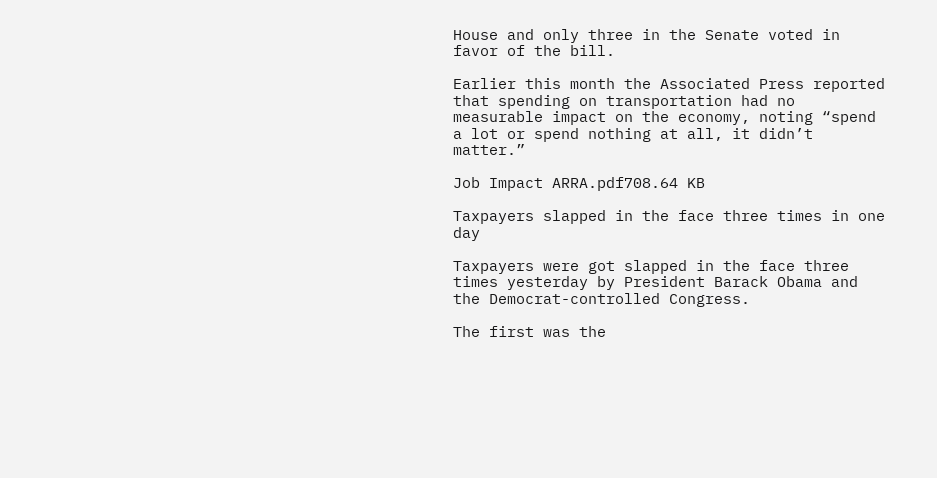House and only three in the Senate voted in favor of the bill.

Earlier this month the Associated Press reported that spending on transportation had no measurable impact on the economy, noting “spend a lot or spend nothing at all, it didn’t matter.”

Job Impact ARRA.pdf708.64 KB

Taxpayers slapped in the face three times in one day

Taxpayers were got slapped in the face three times yesterday by President Barack Obama and the Democrat-controlled Congress.

The first was the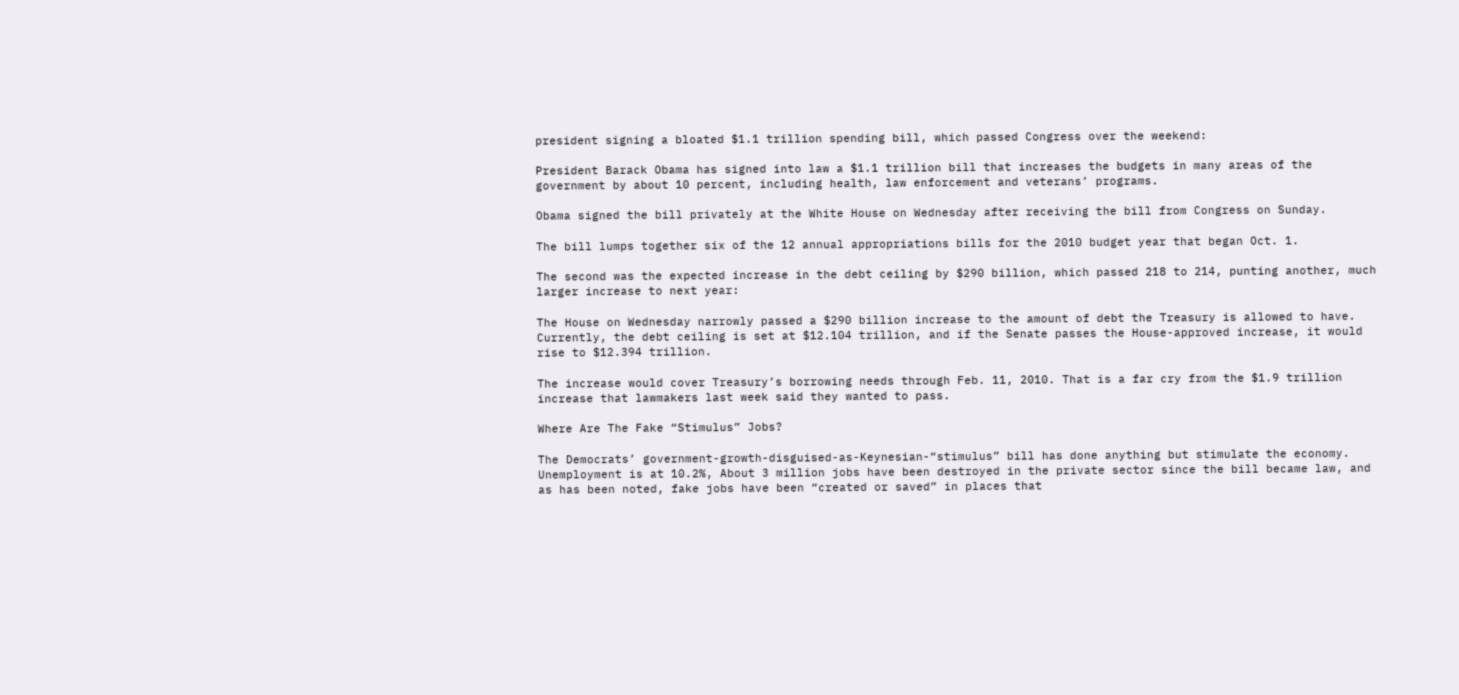president signing a bloated $1.1 trillion spending bill, which passed Congress over the weekend:

President Barack Obama has signed into law a $1.1 trillion bill that increases the budgets in many areas of the government by about 10 percent, including health, law enforcement and veterans’ programs.

Obama signed the bill privately at the White House on Wednesday after receiving the bill from Congress on Sunday.

The bill lumps together six of the 12 annual appropriations bills for the 2010 budget year that began Oct. 1.

The second was the expected increase in the debt ceiling by $290 billion, which passed 218 to 214, punting another, much larger increase to next year:

The House on Wednesday narrowly passed a $290 billion increase to the amount of debt the Treasury is allowed to have. Currently, the debt ceiling is set at $12.104 trillion, and if the Senate passes the House-approved increase, it would rise to $12.394 trillion.

The increase would cover Treasury’s borrowing needs through Feb. 11, 2010. That is a far cry from the $1.9 trillion increase that lawmakers last week said they wanted to pass.

Where Are The Fake “Stimulus” Jobs?

The Democrats’ government-growth-disguised-as-Keynesian-“stimulus” bill has done anything but stimulate the economy.  Unemployment is at 10.2%, About 3 million jobs have been destroyed in the private sector since the bill became law, and as has been noted, fake jobs have been “created or saved” in places that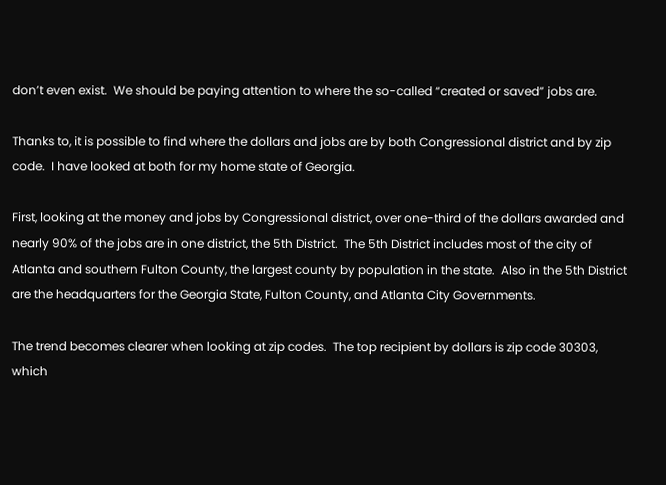don’t even exist.  We should be paying attention to where the so-called “created or saved” jobs are.

Thanks to, it is possible to find where the dollars and jobs are by both Congressional district and by zip code.  I have looked at both for my home state of Georgia.

First, looking at the money and jobs by Congressional district, over one-third of the dollars awarded and nearly 90% of the jobs are in one district, the 5th District.  The 5th District includes most of the city of Atlanta and southern Fulton County, the largest county by population in the state.  Also in the 5th District are the headquarters for the Georgia State, Fulton County, and Atlanta City Governments.

The trend becomes clearer when looking at zip codes.  The top recipient by dollars is zip code 30303, which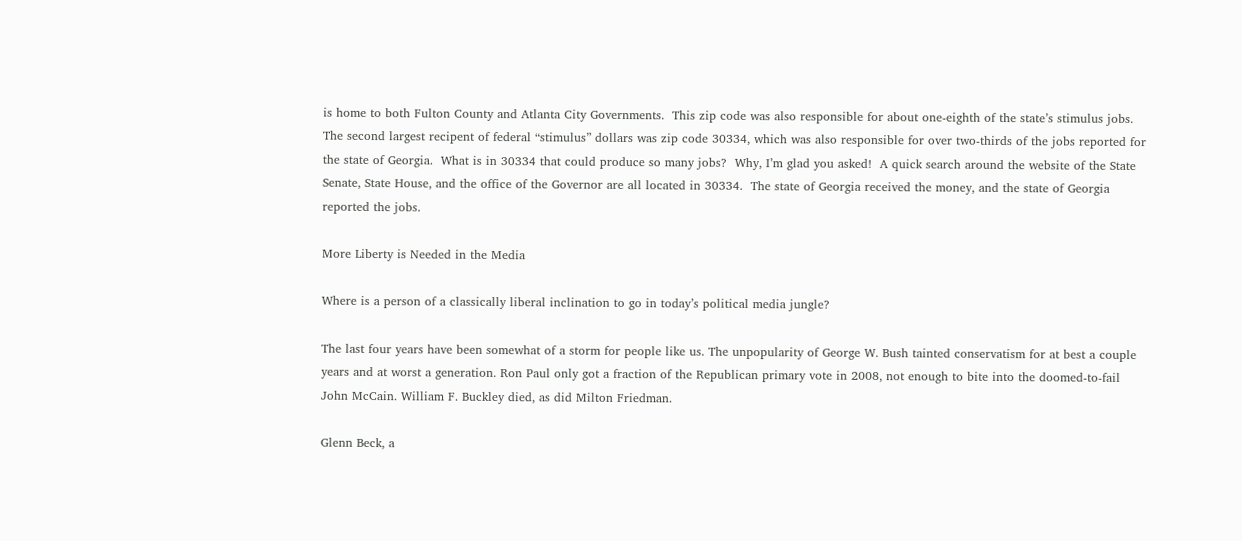is home to both Fulton County and Atlanta City Governments.  This zip code was also responsible for about one-eighth of the state’s stimulus jobs.  The second largest recipent of federal “stimulus” dollars was zip code 30334, which was also responsible for over two-thirds of the jobs reported for the state of Georgia.  What is in 30334 that could produce so many jobs?  Why, I’m glad you asked!  A quick search around the website of the State Senate, State House, and the office of the Governor are all located in 30334.  The state of Georgia received the money, and the state of Georgia reported the jobs.

More Liberty is Needed in the Media

Where is a person of a classically liberal inclination to go in today’s political media jungle?

The last four years have been somewhat of a storm for people like us. The unpopularity of George W. Bush tainted conservatism for at best a couple years and at worst a generation. Ron Paul only got a fraction of the Republican primary vote in 2008, not enough to bite into the doomed-to-fail John McCain. William F. Buckley died, as did Milton Friedman.

Glenn Beck, a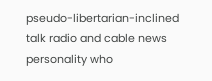pseudo-libertarian-inclined talk radio and cable news personality who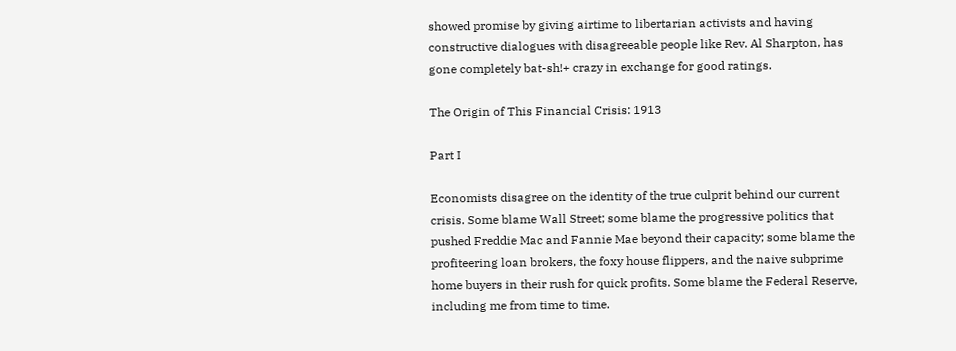showed promise by giving airtime to libertarian activists and having constructive dialogues with disagreeable people like Rev. Al Sharpton, has gone completely bat-sh!+ crazy in exchange for good ratings.

The Origin of This Financial Crisis: 1913

Part I

Economists disagree on the identity of the true culprit behind our current crisis. Some blame Wall Street; some blame the progressive politics that pushed Freddie Mac and Fannie Mae beyond their capacity; some blame the profiteering loan brokers, the foxy house flippers, and the naive subprime home buyers in their rush for quick profits. Some blame the Federal Reserve, including me from time to time.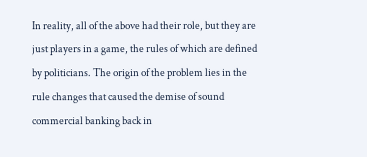In reality, all of the above had their role, but they are just players in a game, the rules of which are defined by politicians. The origin of the problem lies in the rule changes that caused the demise of sound commercial banking back in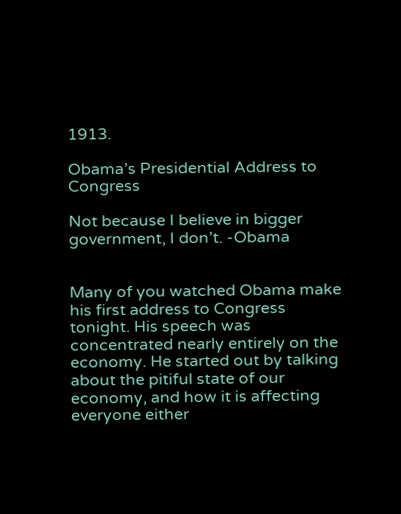1913.

Obama’s Presidential Address to Congress

Not because I believe in bigger government, I don’t. -Obama


Many of you watched Obama make his first address to Congress tonight. His speech was concentrated nearly entirely on the economy. He started out by talking about the pitiful state of our economy, and how it is affecting everyone either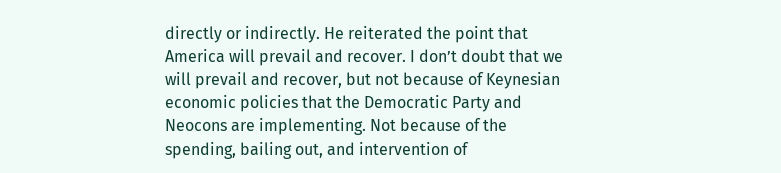directly or indirectly. He reiterated the point that America will prevail and recover. I don’t doubt that we will prevail and recover, but not because of Keynesian economic policies that the Democratic Party and Neocons are implementing. Not because of the spending, bailing out, and intervention of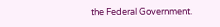the Federal Government.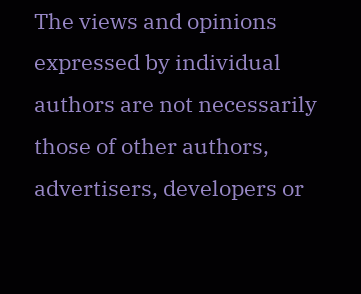The views and opinions expressed by individual authors are not necessarily those of other authors, advertisers, developers or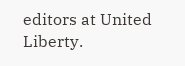editors at United Liberty.